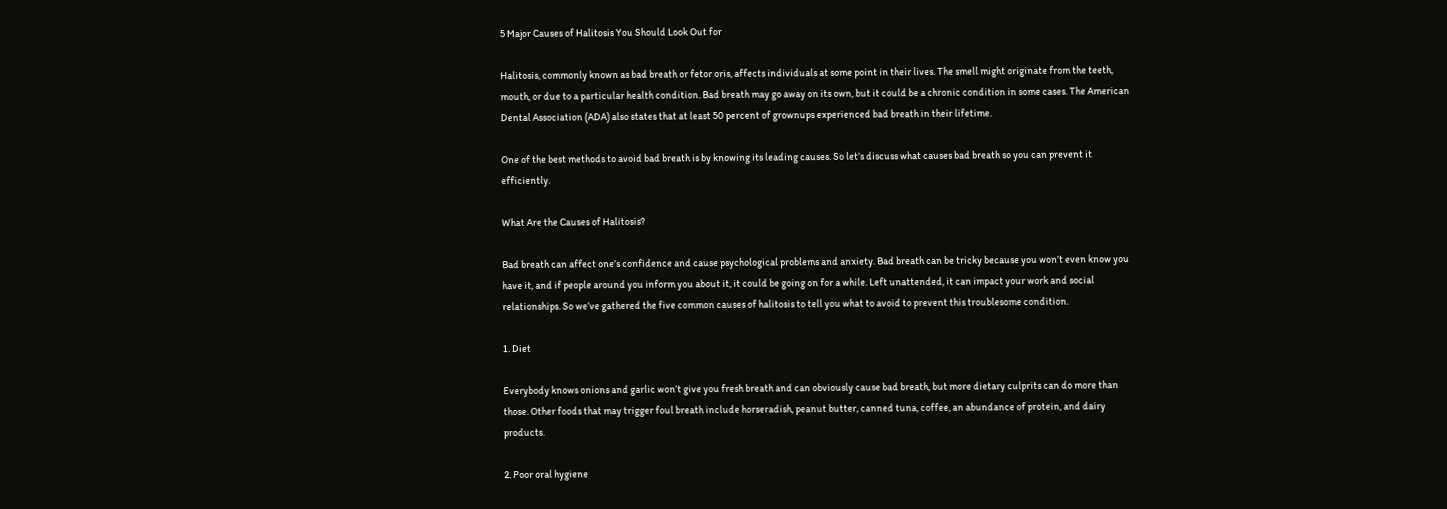5 Major Causes of Halitosis You Should Look Out for

Halitosis, commonly known as bad breath or fetor oris, affects individuals at some point in their lives. The smell might originate from the teeth, mouth, or due to a particular health condition. Bad breath may go away on its own, but it could be a chronic condition in some cases. The American Dental Association (ADA) also states that at least 50 percent of grownups experienced bad breath in their lifetime.

One of the best methods to avoid bad breath is by knowing its leading causes. So let’s discuss what causes bad breath so you can prevent it efficiently.

What Are the Causes of Halitosis?

Bad breath can affect one’s confidence and cause psychological problems and anxiety. Bad breath can be tricky because you won’t even know you have it, and if people around you inform you about it, it could be going on for a while. Left unattended, it can impact your work and social relationships. So we’ve gathered the five common causes of halitosis to tell you what to avoid to prevent this troublesome condition.

1. Diet

Everybody knows onions and garlic won’t give you fresh breath and can obviously cause bad breath, but more dietary culprits can do more than those. Other foods that may trigger foul breath include horseradish, peanut butter, canned tuna, coffee, an abundance of protein, and dairy products.

2. Poor oral hygiene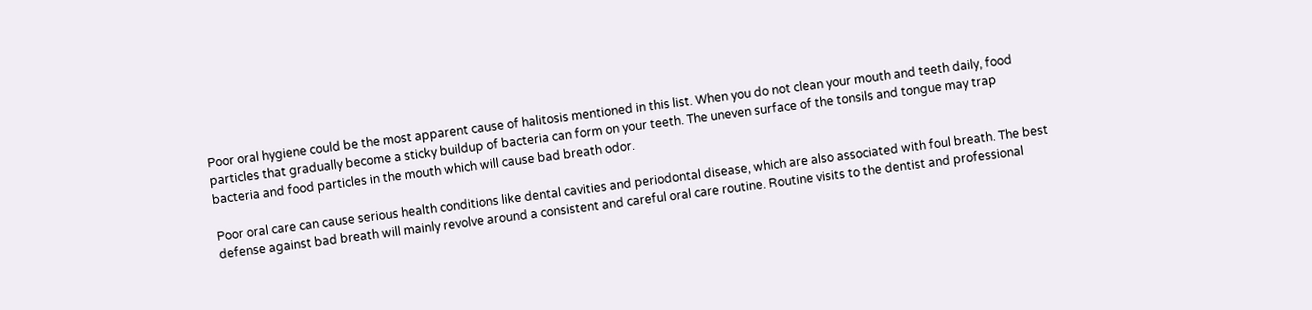Poor oral hygiene could be the most apparent cause of halitosis mentioned in this list. When you do not clean your mouth and teeth daily, food particles that gradually become a sticky buildup of bacteria can form on your teeth. The uneven surface of the tonsils and tongue may trap bacteria and food particles in the mouth which will cause bad breath odor.

Poor oral care can cause serious health conditions like dental cavities and periodontal disease, which are also associated with foul breath. The best defense against bad breath will mainly revolve around a consistent and careful oral care routine. Routine visits to the dentist and professional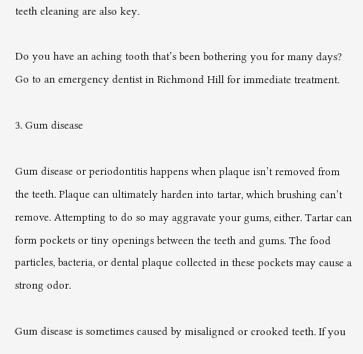teeth cleaning are also key.

Do you have an aching tooth that’s been bothering you for many days? Go to an emergency dentist in Richmond Hill for immediate treatment.

3. Gum disease

Gum disease or periodontitis happens when plaque isn’t removed from the teeth. Plaque can ultimately harden into tartar, which brushing can’t remove. Attempting to do so may aggravate your gums, either. Tartar can form pockets or tiny openings between the teeth and gums. The food particles, bacteria, or dental plaque collected in these pockets may cause a strong odor.

Gum disease is sometimes caused by misaligned or crooked teeth. If you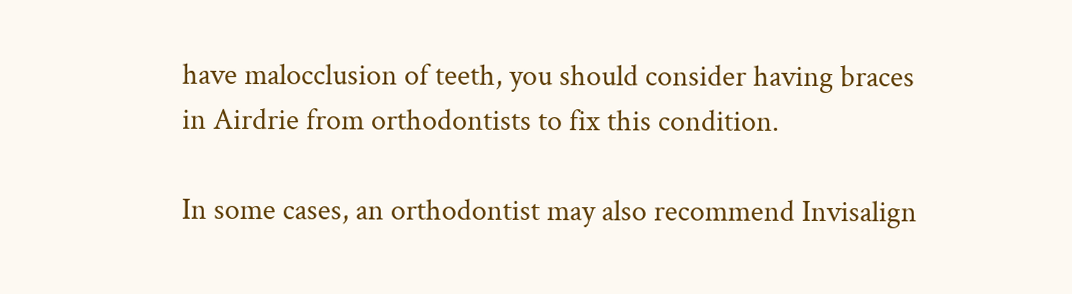have malocclusion of teeth, you should consider having braces in Airdrie from orthodontists to fix this condition.

In some cases, an orthodontist may also recommend Invisalign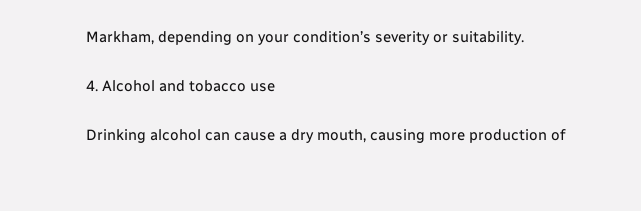Markham, depending on your condition’s severity or suitability.

4. Alcohol and tobacco use

Drinking alcohol can cause a dry mouth, causing more production of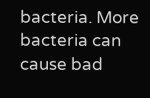bacteria. More bacteria can cause bad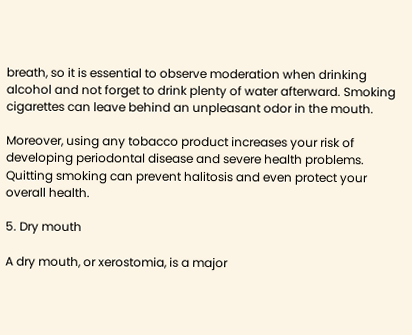breath, so it is essential to observe moderation when drinking alcohol and not forget to drink plenty of water afterward. Smoking cigarettes can leave behind an unpleasant odor in the mouth.

Moreover, using any tobacco product increases your risk of developing periodontal disease and severe health problems. Quitting smoking can prevent halitosis and even protect your overall health.

5. Dry mouth

A dry mouth, or xerostomia, is a major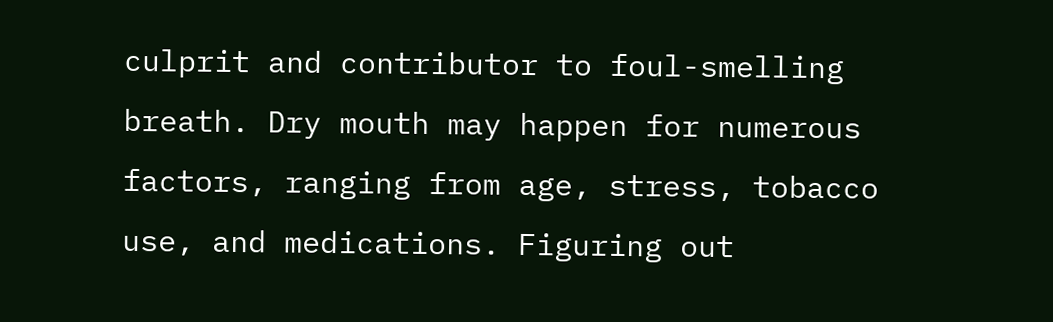culprit and contributor to foul-smelling breath. Dry mouth may happen for numerous factors, ranging from age, stress, tobacco use, and medications. Figuring out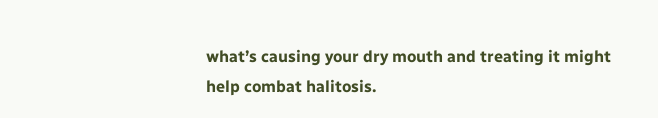what’s causing your dry mouth and treating it might help combat halitosis.